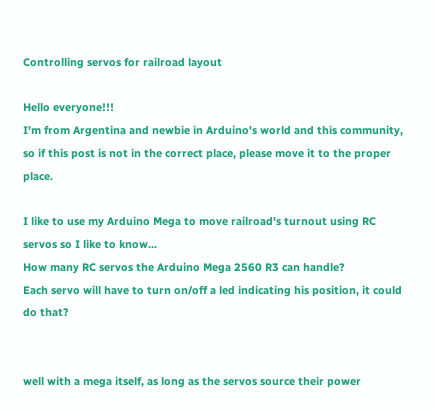Controlling servos for railroad layout

Hello everyone!!!
I'm from Argentina and newbie in Arduino's world and this community, so if this post is not in the correct place, please move it to the proper place.

I like to use my Arduino Mega to move railroad's turnout using RC servos so I like to know...
How many RC servos the Arduino Mega 2560 R3 can handle?
Each servo will have to turn on/off a led indicating his position, it could do that?


well with a mega itself, as long as the servos source their power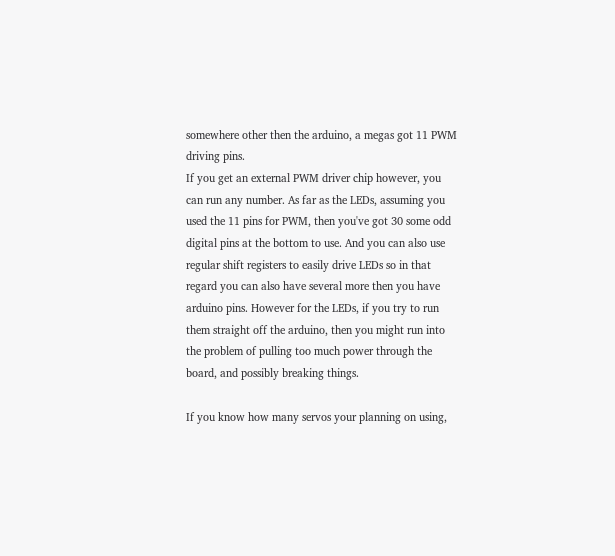somewhere other then the arduino, a megas got 11 PWM driving pins.
If you get an external PWM driver chip however, you can run any number. As far as the LEDs, assuming you used the 11 pins for PWM, then you've got 30 some odd digital pins at the bottom to use. And you can also use regular shift registers to easily drive LEDs so in that regard you can also have several more then you have arduino pins. However for the LEDs, if you try to run them straight off the arduino, then you might run into the problem of pulling too much power through the board, and possibly breaking things.

If you know how many servos your planning on using,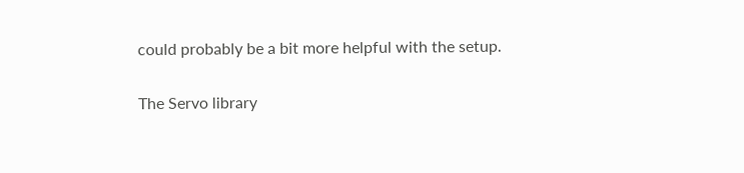could probably be a bit more helpful with the setup.

The Servo library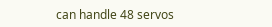can handle 48 servos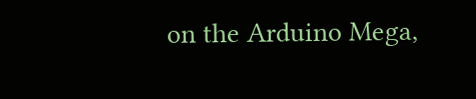on the Arduino Mega,